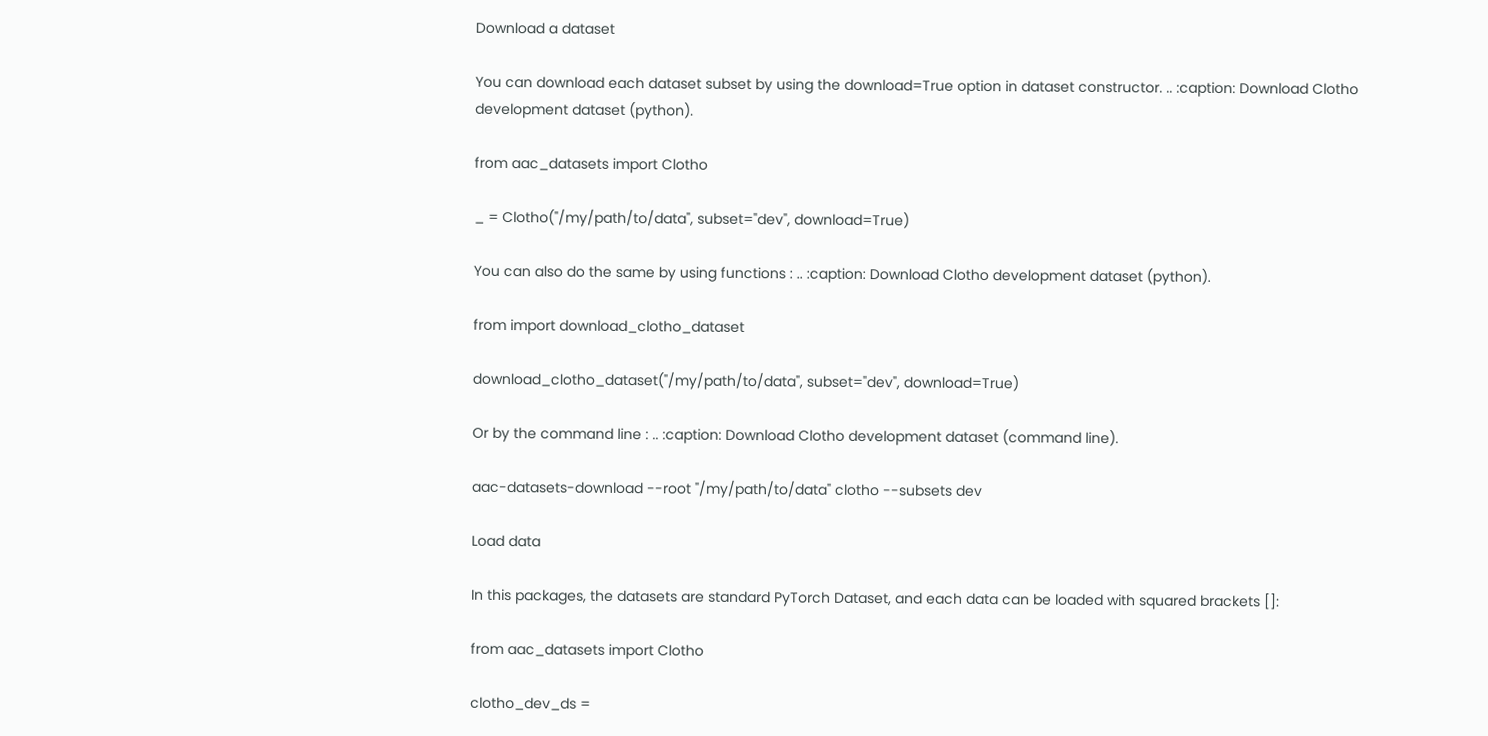Download a dataset

You can download each dataset subset by using the download=True option in dataset constructor. .. :caption: Download Clotho development dataset (python).

from aac_datasets import Clotho

_ = Clotho("/my/path/to/data", subset="dev", download=True)

You can also do the same by using functions : .. :caption: Download Clotho development dataset (python).

from import download_clotho_dataset

download_clotho_dataset("/my/path/to/data", subset="dev", download=True)

Or by the command line : .. :caption: Download Clotho development dataset (command line).

aac-datasets-download --root "/my/path/to/data" clotho --subsets dev

Load data

In this packages, the datasets are standard PyTorch Dataset, and each data can be loaded with squared brackets []:

from aac_datasets import Clotho

clotho_dev_ds =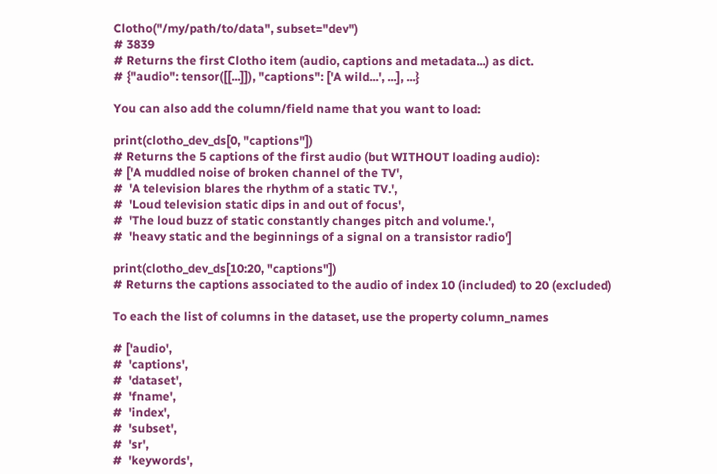Clotho("/my/path/to/data", subset="dev")
# 3839
# Returns the first Clotho item (audio, captions and metadata...) as dict.
# {"audio": tensor([[...]]), "captions": ['A wild...', ...], ...}

You can also add the column/field name that you want to load:

print(clotho_dev_ds[0, "captions"])
# Returns the 5 captions of the first audio (but WITHOUT loading audio):
# ['A muddled noise of broken channel of the TV',
#  'A television blares the rhythm of a static TV.',
#  'Loud television static dips in and out of focus',
#  'The loud buzz of static constantly changes pitch and volume.',
#  'heavy static and the beginnings of a signal on a transistor radio']

print(clotho_dev_ds[10:20, "captions"])
# Returns the captions associated to the audio of index 10 (included) to 20 (excluded)

To each the list of columns in the dataset, use the property column_names

# ['audio',
#  'captions',
#  'dataset',
#  'fname',
#  'index',
#  'subset',
#  'sr',
#  'keywords',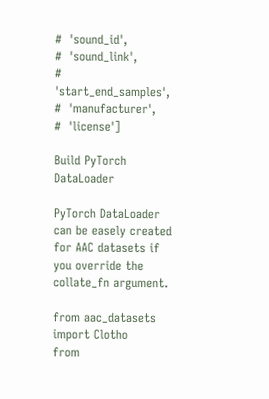#  'sound_id',
#  'sound_link',
#  'start_end_samples',
#  'manufacturer',
#  'license']

Build PyTorch DataLoader

PyTorch DataLoader can be easely created for AAC datasets if you override the collate_fn argument.

from aac_datasets import Clotho
from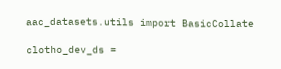aac_datasets.utils import BasicCollate

clotho_dev_ds =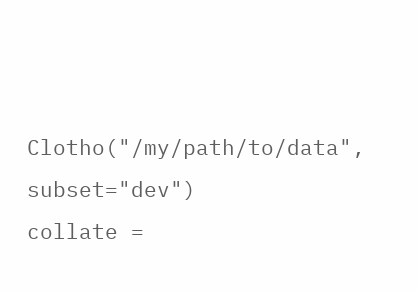Clotho("/my/path/to/data", subset="dev")
collate =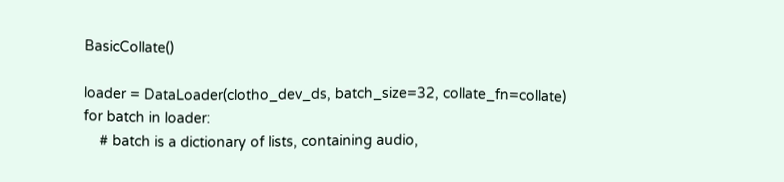BasicCollate()

loader = DataLoader(clotho_dev_ds, batch_size=32, collate_fn=collate)
for batch in loader:
    # batch is a dictionary of lists, containing audio,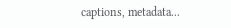captions, metadata...